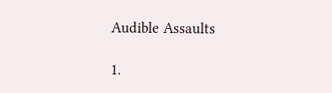Audible Assaults

1.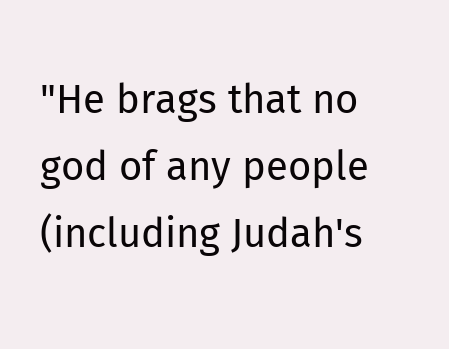"He brags that no god of any people (including Judah's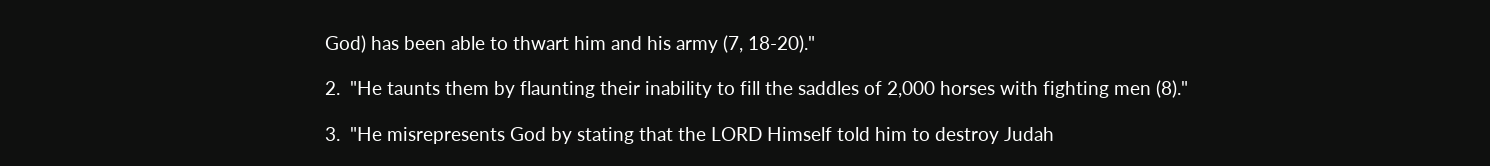God) has been able to thwart him and his army (7, 18-20)."

2.  "He taunts them by flaunting their inability to fill the saddles of 2,000 horses with fighting men (8)."

3.  "He misrepresents God by stating that the LORD Himself told him to destroy Judah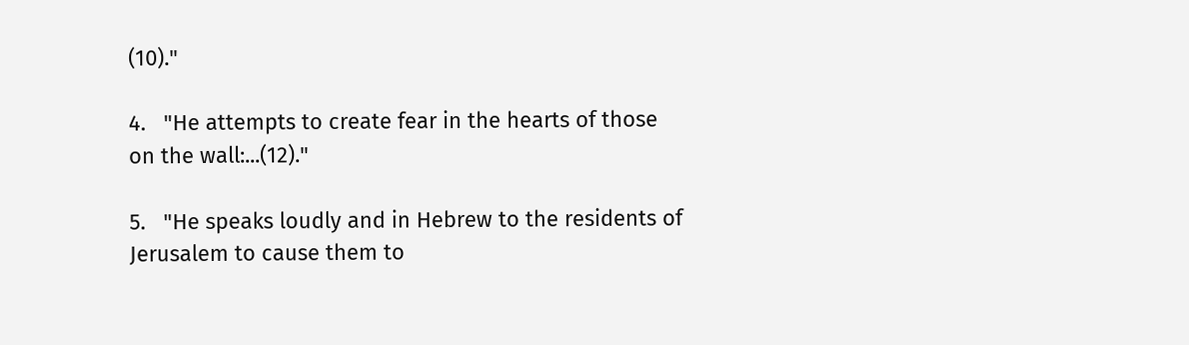(10)."

4.   "He attempts to create fear in the hearts of those on the wall:...(12)."

5.   "He speaks loudly and in Hebrew to the residents of Jerusalem to cause them to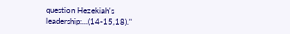question Hezekiah's leadership:...(14-15,18)."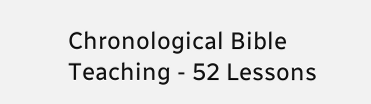Chronological Bible Teaching - 52 Lessons